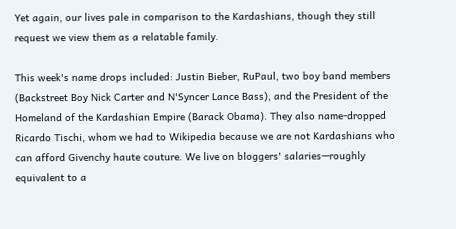Yet again, our lives pale in comparison to the Kardashians, though they still request we view them as a relatable family.

This week's name drops included: Justin Bieber, RuPaul, two boy band members (Backstreet Boy Nick Carter and N'Syncer Lance Bass), and the President of the Homeland of the Kardashian Empire (Barack Obama). They also name-dropped Ricardo Tischi, whom we had to Wikipedia because we are not Kardashians who can afford Givenchy haute couture. We live on bloggers' salaries—roughly equivalent to a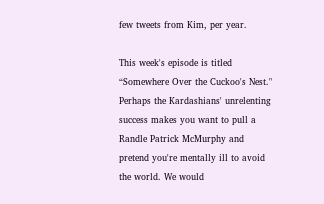few tweets from Kim, per year.

This week's episode is titled “Somewhere Over the Cuckoo's Nest." Perhaps the Kardashians' unrelenting success makes you want to pull a Randle Patrick McMurphy and pretend you're mentally ill to avoid the world. We would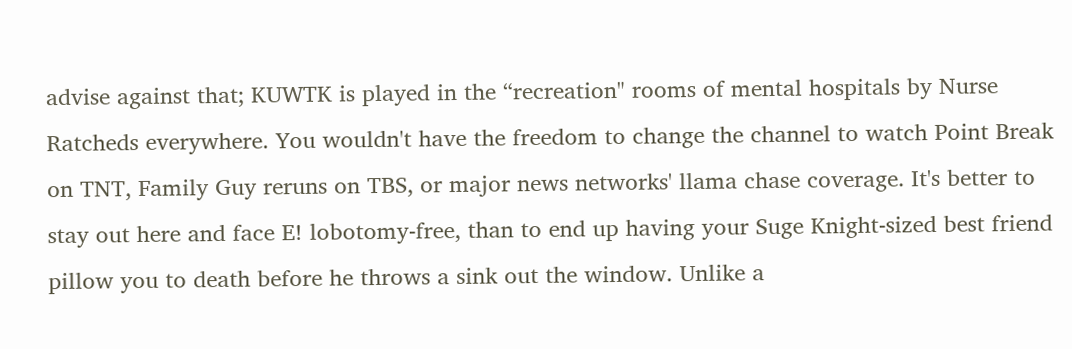advise against that; KUWTK is played in the “recreation" rooms of mental hospitals by Nurse Ratcheds everywhere. You wouldn't have the freedom to change the channel to watch Point Break on TNT, Family Guy reruns on TBS, or major news networks' llama chase coverage. It's better to stay out here and face E! lobotomy-free, than to end up having your Suge Knight-sized best friend pillow you to death before he throws a sink out the window. Unlike a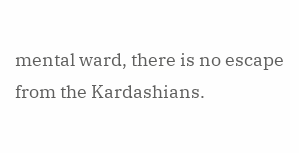mental ward, there is no escape from the Kardashians.